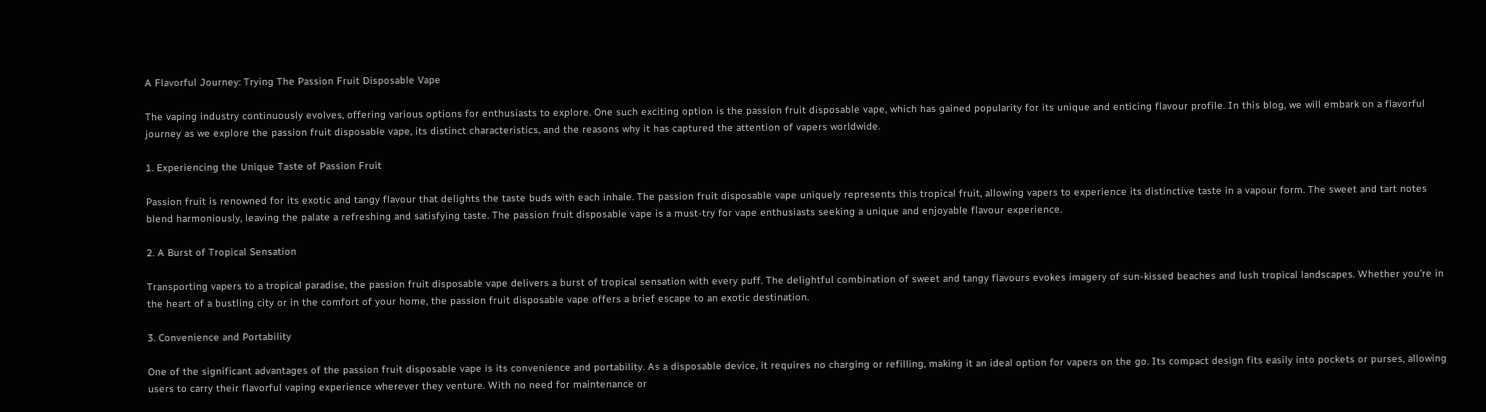A Flavorful Journey: Trying The Passion Fruit Disposable Vape

The vaping industry continuously evolves, offering various options for enthusiasts to explore. One such exciting option is the passion fruit disposable vape, which has gained popularity for its unique and enticing flavour profile. In this blog, we will embark on a flavorful journey as we explore the passion fruit disposable vape, its distinct characteristics, and the reasons why it has captured the attention of vapers worldwide.

1. Experiencing the Unique Taste of Passion Fruit

Passion fruit is renowned for its exotic and tangy flavour that delights the taste buds with each inhale. The passion fruit disposable vape uniquely represents this tropical fruit, allowing vapers to experience its distinctive taste in a vapour form. The sweet and tart notes blend harmoniously, leaving the palate a refreshing and satisfying taste. The passion fruit disposable vape is a must-try for vape enthusiasts seeking a unique and enjoyable flavour experience.

2. A Burst of Tropical Sensation

Transporting vapers to a tropical paradise, the passion fruit disposable vape delivers a burst of tropical sensation with every puff. The delightful combination of sweet and tangy flavours evokes imagery of sun-kissed beaches and lush tropical landscapes. Whether you’re in the heart of a bustling city or in the comfort of your home, the passion fruit disposable vape offers a brief escape to an exotic destination.

3. Convenience and Portability

One of the significant advantages of the passion fruit disposable vape is its convenience and portability. As a disposable device, it requires no charging or refilling, making it an ideal option for vapers on the go. Its compact design fits easily into pockets or purses, allowing users to carry their flavorful vaping experience wherever they venture. With no need for maintenance or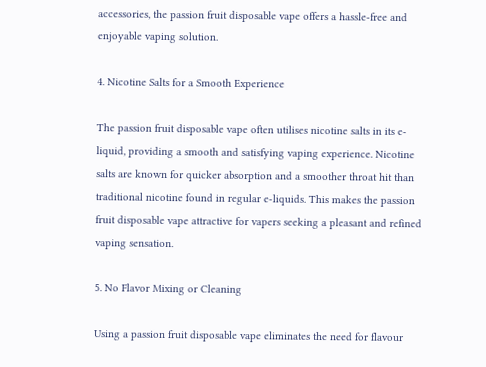accessories, the passion fruit disposable vape offers a hassle-free and enjoyable vaping solution.

4. Nicotine Salts for a Smooth Experience

The passion fruit disposable vape often utilises nicotine salts in its e-liquid, providing a smooth and satisfying vaping experience. Nicotine salts are known for quicker absorption and a smoother throat hit than traditional nicotine found in regular e-liquids. This makes the passion fruit disposable vape attractive for vapers seeking a pleasant and refined vaping sensation.

5. No Flavor Mixing or Cleaning

Using a passion fruit disposable vape eliminates the need for flavour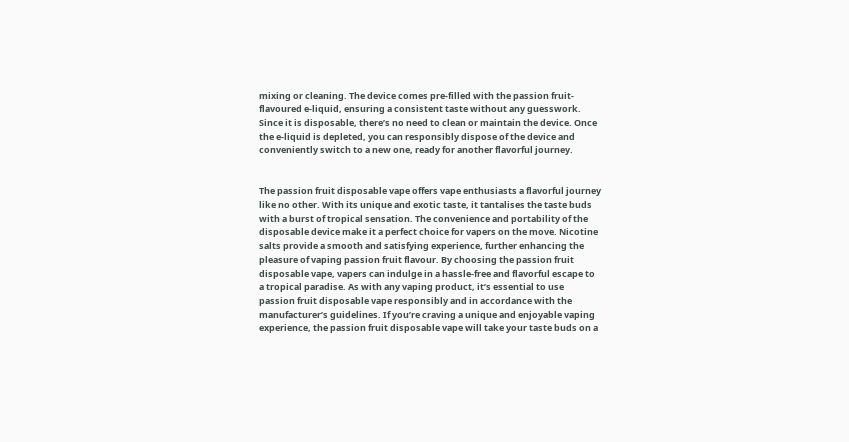mixing or cleaning. The device comes pre-filled with the passion fruit-flavoured e-liquid, ensuring a consistent taste without any guesswork. Since it is disposable, there’s no need to clean or maintain the device. Once the e-liquid is depleted, you can responsibly dispose of the device and conveniently switch to a new one, ready for another flavorful journey.


The passion fruit disposable vape offers vape enthusiasts a flavorful journey like no other. With its unique and exotic taste, it tantalises the taste buds with a burst of tropical sensation. The convenience and portability of the disposable device make it a perfect choice for vapers on the move. Nicotine salts provide a smooth and satisfying experience, further enhancing the pleasure of vaping passion fruit flavour. By choosing the passion fruit disposable vape, vapers can indulge in a hassle-free and flavorful escape to a tropical paradise. As with any vaping product, it’s essential to use passion fruit disposable vape responsibly and in accordance with the manufacturer’s guidelines. If you’re craving a unique and enjoyable vaping experience, the passion fruit disposable vape will take your taste buds on a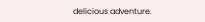delicious adventure.